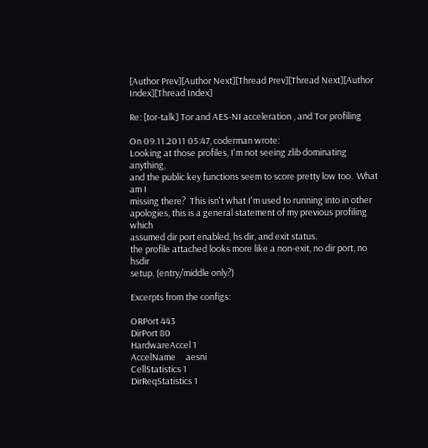[Author Prev][Author Next][Thread Prev][Thread Next][Author Index][Thread Index]

Re: [tor-talk] Tor and AES-NI acceleration , and Tor profiling

On 09.11.2011 05:47, coderman wrote:
Looking at those profiles, I'm not seeing zlib dominating anything,
and the public key functions seem to score pretty low too.  What am I
missing there?  This isn't what I'm used to running into in other
apologies, this is a general statement of my previous profiling which
assumed dir port enabled, hs dir, and exit status.
the profile attached looks more like a non-exit, no dir port, no hsdir
setup. (entry/middle only?)

Excerpts from the configs:

ORPort 443
DirPort 80
HardwareAccel 1
AccelName     aesni
CellStatistics 1
DirReqStatistics 1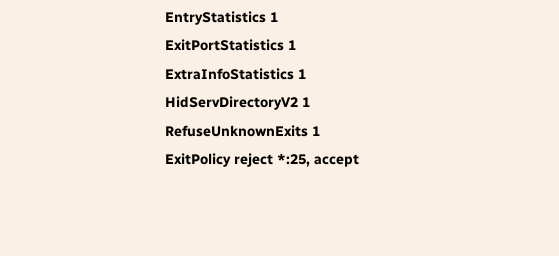EntryStatistics 1
ExitPortStatistics 1
ExtraInfoStatistics 1
HidServDirectoryV2 1
RefuseUnknownExits 1
ExitPolicy reject *:25, accept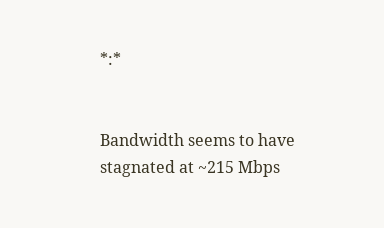*:*


Bandwidth seems to have stagnated at ~215 Mbps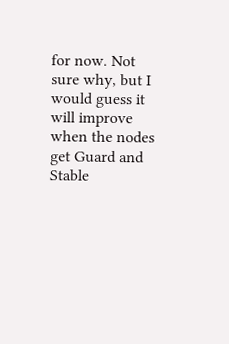for now. Not sure why, but I would guess it will improve when the nodes get Guard and Stable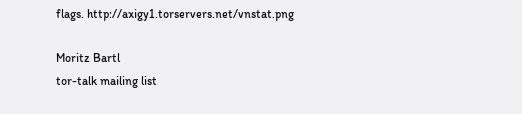flags. http://axigy1.torservers.net/vnstat.png

Moritz Bartl
tor-talk mailing list